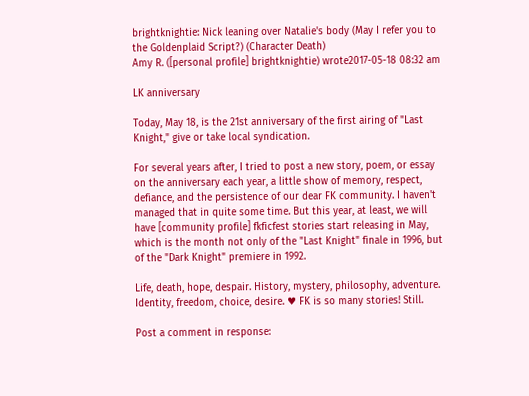brightknightie: Nick leaning over Natalie's body (May I refer you to the Goldenplaid Script?) (Character Death)
Amy R. ([personal profile] brightknightie) wrote2017-05-18 08:32 am

LK anniversary

Today, May 18, is the 21st anniversary of the first airing of "Last Knight," give or take local syndication.

For several years after, I tried to post a new story, poem, or essay on the anniversary each year, a little show of memory, respect, defiance, and the persistence of our dear FK community. I haven't managed that in quite some time. But this year, at least, we will have [community profile] fkficfest stories start releasing in May, which is the month not only of the "Last Knight" finale in 1996, but of the "Dark Knight" premiere in 1992.

Life, death, hope, despair. History, mystery, philosophy, adventure. Identity, freedom, choice, desire. ♥ FK is so many stories! Still.

Post a comment in response: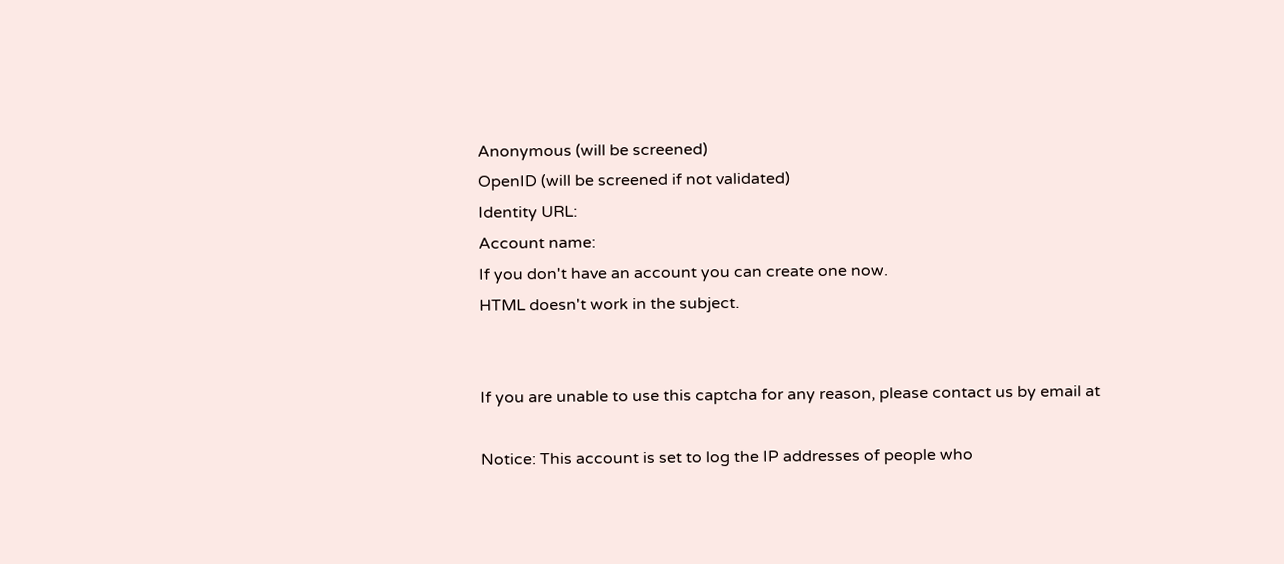Anonymous (will be screened)
OpenID (will be screened if not validated)
Identity URL:
Account name:
If you don't have an account you can create one now.
HTML doesn't work in the subject.


If you are unable to use this captcha for any reason, please contact us by email at

Notice: This account is set to log the IP addresses of people who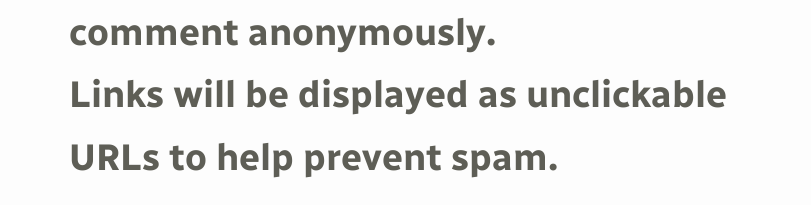comment anonymously.
Links will be displayed as unclickable URLs to help prevent spam.